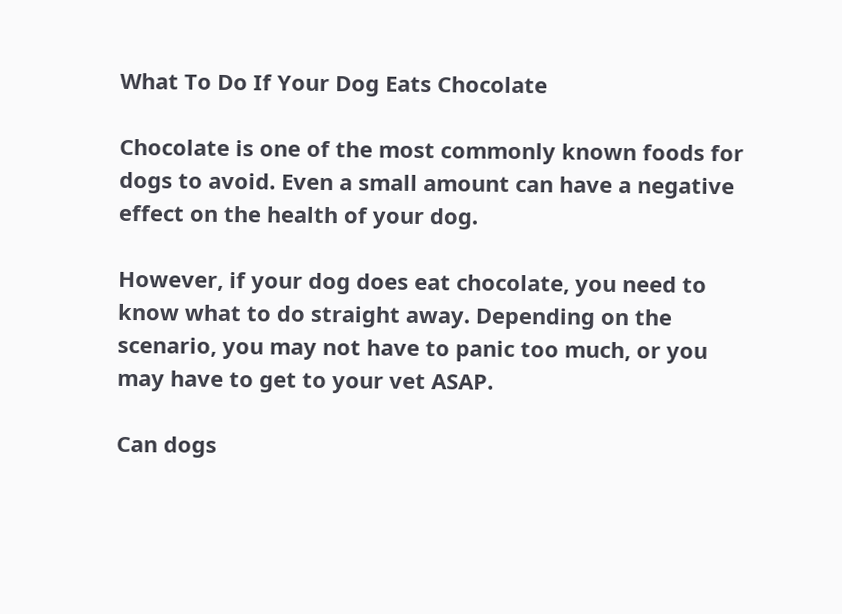What To Do If Your Dog Eats Chocolate

Chocolate is one of the most commonly known foods for dogs to avoid. Even a small amount can have a negative effect on the health of your dog.

However, if your dog does eat chocolate, you need to know what to do straight away. Depending on the scenario, you may not have to panic too much, or you may have to get to your vet ASAP.

Can dogs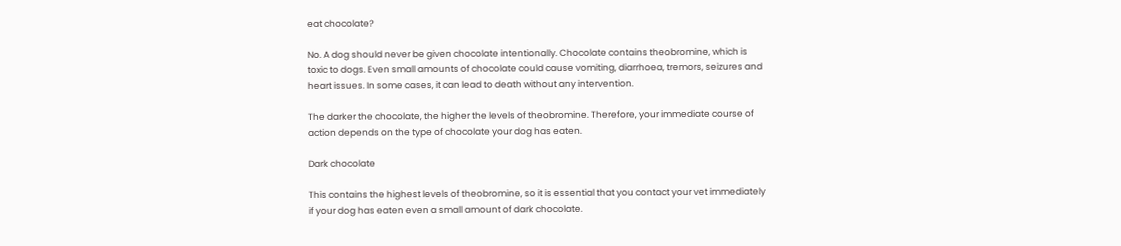eat chocolate?

No. A dog should never be given chocolate intentionally. Chocolate contains theobromine, which is toxic to dogs. Even small amounts of chocolate could cause vomiting, diarrhoea, tremors, seizures and heart issues. In some cases, it can lead to death without any intervention.

The darker the chocolate, the higher the levels of theobromine. Therefore, your immediate course of action depends on the type of chocolate your dog has eaten.

Dark chocolate

This contains the highest levels of theobromine, so it is essential that you contact your vet immediately if your dog has eaten even a small amount of dark chocolate.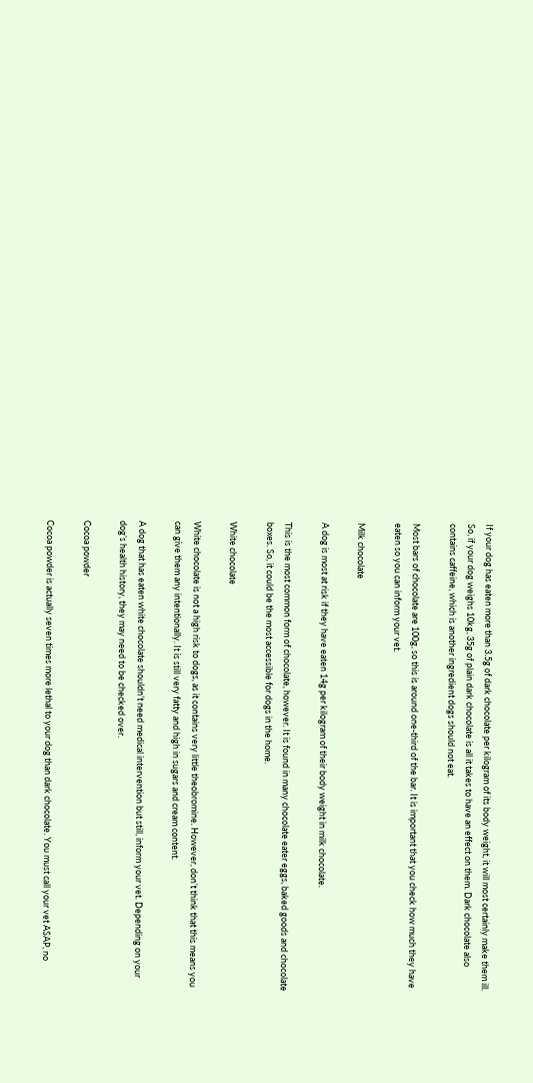If your dog has eaten more than 3.5g of dark chocolate per kilogram of its body weight, it will most certainly make them ill. So, if your dog weighs 10kg, 35g of plain dark chocolate is all it takes to have an effect on them. Dark chocolate also contains caffeine, which is another ingredient dogs should not eat.

Most bars of chocolate are 100g, so this is around one-third of the bar. It is important that you check how much they have eaten so you can inform your vet.

Milk chocolate

A dog is most at risk if they have eaten 14g per kilogram of their body weight in milk chocolate.

This is the most common form of chocolate, however. It is found in many chocolate eater eggs, baked goods and chocolate boxes. So, it could be the most accessible for dogs in the home.

White chocolate

White chocolate is not a high risk to dogs, as it contains very little theobromine. However, don’t think that this means you can give them any intentionally. It is still very fatty and high in sugars and cream content.

A dog that has eaten white chocolate shouldn’t need medical intervention but still, inform your vet. Depending on your dog’s health history, they may need to be checked over.

Cocoa powder

Cocoa powder is actually seven times more lethal to your dog than dark chocolate. You must call your vet ASAP, no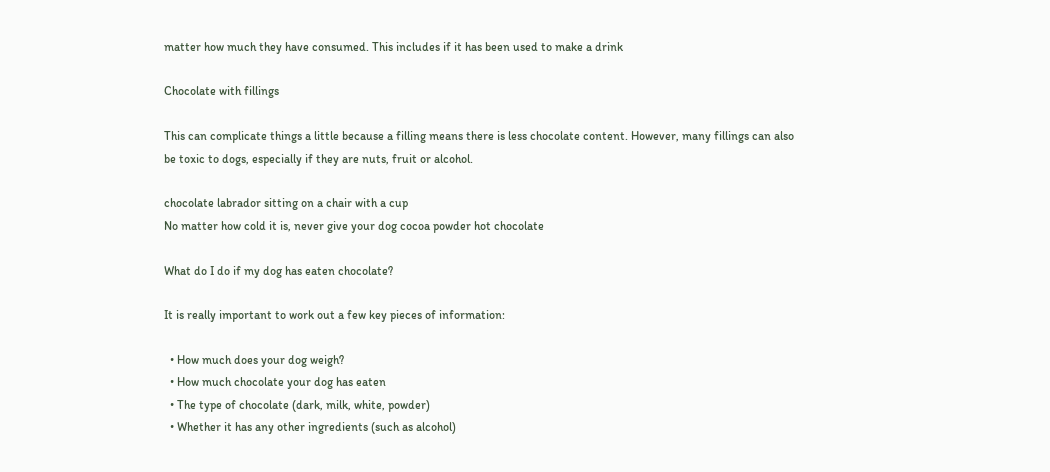matter how much they have consumed. This includes if it has been used to make a drink

Chocolate with fillings

This can complicate things a little because a filling means there is less chocolate content. However, many fillings can also be toxic to dogs, especially if they are nuts, fruit or alcohol.

chocolate labrador sitting on a chair with a cup
No matter how cold it is, never give your dog cocoa powder hot chocolate

What do I do if my dog has eaten chocolate?

It is really important to work out a few key pieces of information:

  • How much does your dog weigh?
  • How much chocolate your dog has eaten
  • The type of chocolate (dark, milk, white, powder)
  • Whether it has any other ingredients (such as alcohol)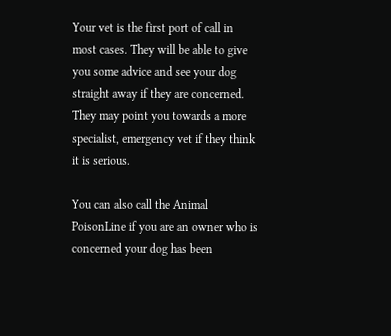Your vet is the first port of call in most cases. They will be able to give you some advice and see your dog straight away if they are concerned. They may point you towards a more specialist, emergency vet if they think it is serious.

You can also call the Animal PoisonLine if you are an owner who is concerned your dog has been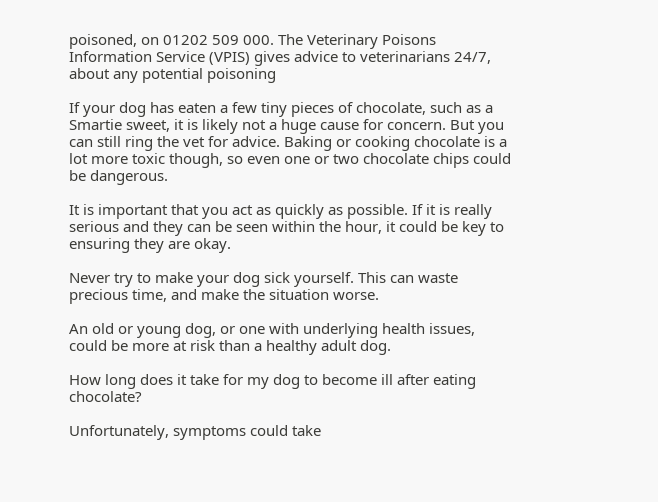poisoned, on 01202 509 000. The Veterinary Poisons Information Service (VPIS) gives advice to veterinarians 24/7, about any potential poisoning

If your dog has eaten a few tiny pieces of chocolate, such as a Smartie sweet, it is likely not a huge cause for concern. But you can still ring the vet for advice. Baking or cooking chocolate is a lot more toxic though, so even one or two chocolate chips could be dangerous.

It is important that you act as quickly as possible. If it is really serious and they can be seen within the hour, it could be key to ensuring they are okay.

Never try to make your dog sick yourself. This can waste precious time, and make the situation worse.

An old or young dog, or one with underlying health issues, could be more at risk than a healthy adult dog.

How long does it take for my dog to become ill after eating chocolate?

Unfortunately, symptoms could take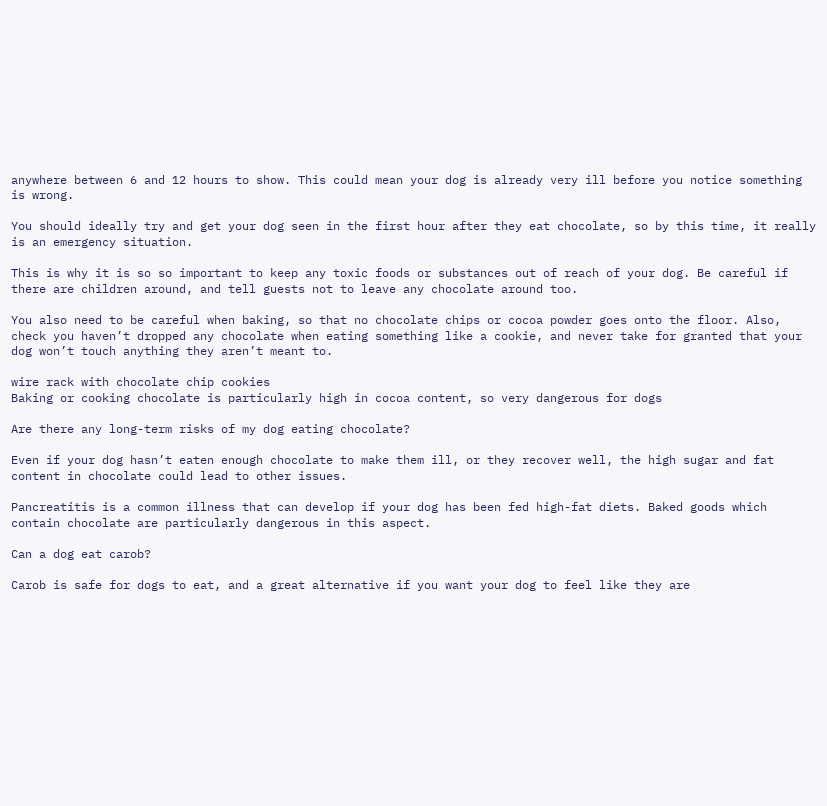anywhere between 6 and 12 hours to show. This could mean your dog is already very ill before you notice something is wrong.

You should ideally try and get your dog seen in the first hour after they eat chocolate, so by this time, it really is an emergency situation.

This is why it is so so important to keep any toxic foods or substances out of reach of your dog. Be careful if there are children around, and tell guests not to leave any chocolate around too.

You also need to be careful when baking, so that no chocolate chips or cocoa powder goes onto the floor. Also, check you haven’t dropped any chocolate when eating something like a cookie, and never take for granted that your dog won’t touch anything they aren’t meant to.

wire rack with chocolate chip cookies
Baking or cooking chocolate is particularly high in cocoa content, so very dangerous for dogs

Are there any long-term risks of my dog eating chocolate?

Even if your dog hasn’t eaten enough chocolate to make them ill, or they recover well, the high sugar and fat content in chocolate could lead to other issues.

Pancreatitis is a common illness that can develop if your dog has been fed high-fat diets. Baked goods which contain chocolate are particularly dangerous in this aspect.

Can a dog eat carob?

Carob is safe for dogs to eat, and a great alternative if you want your dog to feel like they are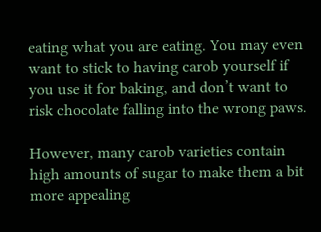eating what you are eating. You may even want to stick to having carob yourself if you use it for baking, and don’t want to risk chocolate falling into the wrong paws.

However, many carob varieties contain high amounts of sugar to make them a bit more appealing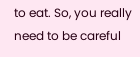to eat. So, you really need to be careful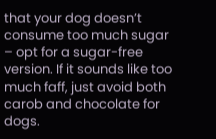that your dog doesn’t consume too much sugar – opt for a sugar-free version. If it sounds like too much faff, just avoid both carob and chocolate for dogs.